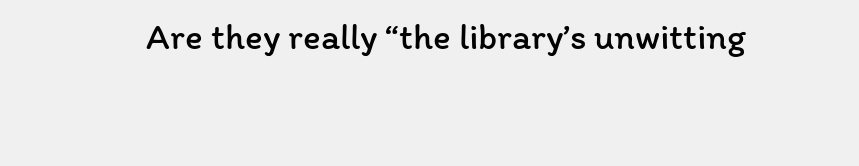Are they really “the library’s unwitting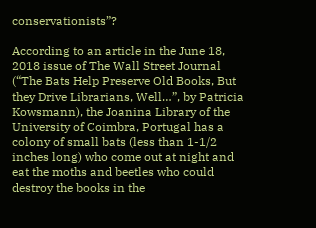conservationists”?

According to an article in the June 18, 2018 issue of The Wall Street Journal (“The Bats Help Preserve Old Books, But they Drive Librarians, Well…”, by Patricia Kowsmann), the Joanina Library of the University of Coimbra, Portugal has a colony of small bats (less than 1-1/2 inches long) who come out at night and eat the moths and beetles who could destroy the books in the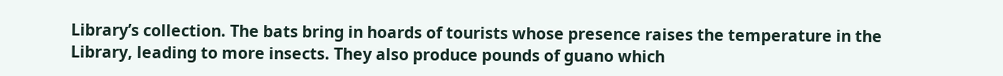Library’s collection. The bats bring in hoards of tourists whose presence raises the temperature in the Library, leading to more insects. They also produce pounds of guano which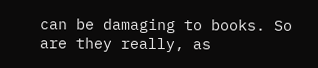can be damaging to books. So are they really, as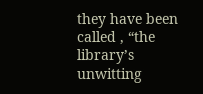they have been called , “the library’s unwitting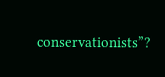conservationists”?